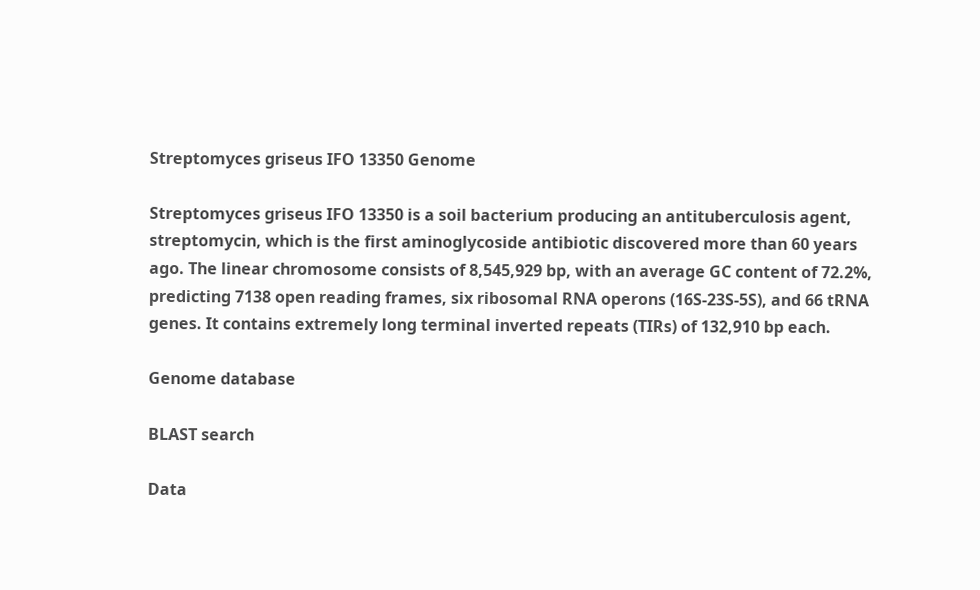Streptomyces griseus IFO 13350 Genome

Streptomyces griseus IFO 13350 is a soil bacterium producing an antituberculosis agent, streptomycin, which is the first aminoglycoside antibiotic discovered more than 60 years ago. The linear chromosome consists of 8,545,929 bp, with an average GC content of 72.2%, predicting 7138 open reading frames, six ribosomal RNA operons (16S-23S-5S), and 66 tRNA genes. It contains extremely long terminal inverted repeats (TIRs) of 132,910 bp each.

Genome database

BLAST search

Data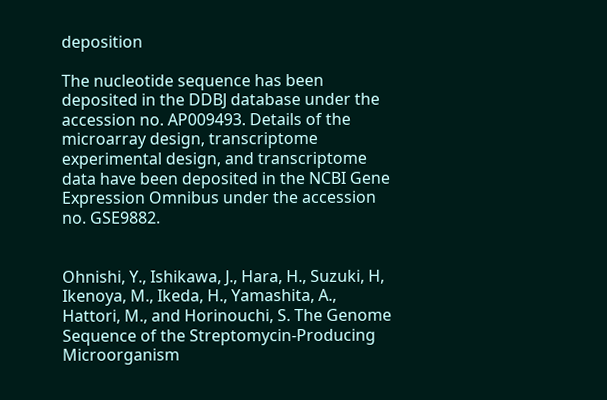deposition

The nucleotide sequence has been deposited in the DDBJ database under the accession no. AP009493. Details of the microarray design, transcriptome experimental design, and transcriptome data have been deposited in the NCBI Gene Expression Omnibus under the accession no. GSE9882.


Ohnishi, Y., Ishikawa, J., Hara, H., Suzuki, H, Ikenoya, M., Ikeda, H., Yamashita, A., Hattori, M., and Horinouchi, S. The Genome Sequence of the Streptomycin-Producing Microorganism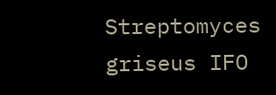Streptomyces griseus IFO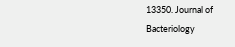13350. Journal of Bacteriology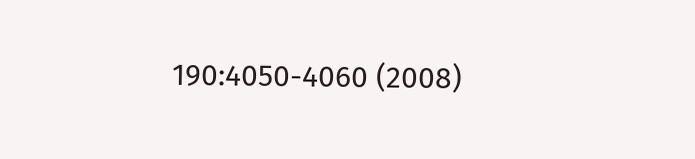190:4050-4060 (2008)